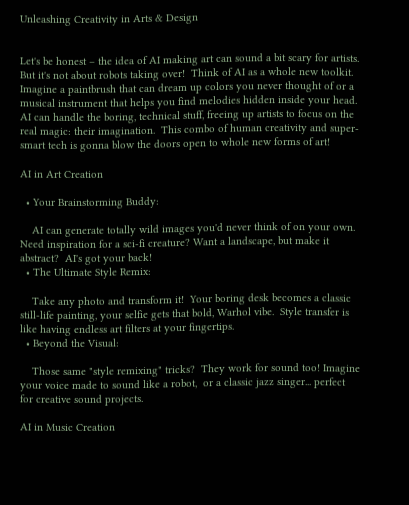Unleashing Creativity in Arts & Design


Let's be honest – the idea of AI making art can sound a bit scary for artists. But it's not about robots taking over!  Think of AI as a whole new toolkit.  Imagine a paintbrush that can dream up colors you never thought of or a musical instrument that helps you find melodies hidden inside your head.   AI can handle the boring, technical stuff, freeing up artists to focus on the real magic: their imagination.  This combo of human creativity and super-smart tech is gonna blow the doors open to whole new forms of art!

AI in Art Creation

  • Your Brainstorming Buddy:

    AI can generate totally wild images you'd never think of on your own.  Need inspiration for a sci-fi creature? Want a landscape, but make it abstract?  AI's got your back!
  • The Ultimate Style Remix:

    Take any photo and transform it!  Your boring desk becomes a classic still-life painting, your selfie gets that bold, Warhol vibe.  Style transfer is like having endless art filters at your fingertips.
  • Beyond the Visual:

    Those same "style remixing" tricks?  They work for sound too! Imagine your voice made to sound like a robot,  or a classic jazz singer... perfect for creative sound projects.

AI in Music Creation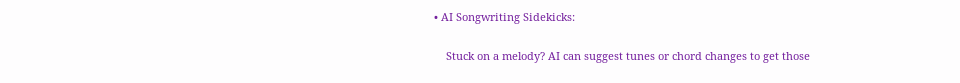• AI Songwriting Sidekicks:

    Stuck on a melody? AI can suggest tunes or chord changes to get those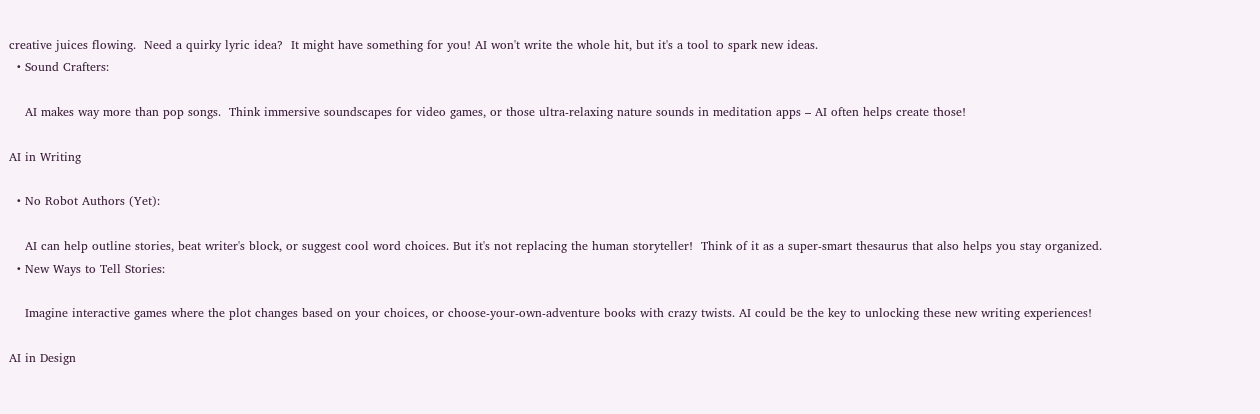creative juices flowing.  Need a quirky lyric idea?  It might have something for you! AI won't write the whole hit, but it's a tool to spark new ideas.
  • Sound Crafters:

    AI makes way more than pop songs.  Think immersive soundscapes for video games, or those ultra-relaxing nature sounds in meditation apps – AI often helps create those!

AI in Writing

  • No Robot Authors (Yet):

    AI can help outline stories, beat writer's block, or suggest cool word choices. But it's not replacing the human storyteller!  Think of it as a super-smart thesaurus that also helps you stay organized.
  • New Ways to Tell Stories:

    Imagine interactive games where the plot changes based on your choices, or choose-your-own-adventure books with crazy twists. AI could be the key to unlocking these new writing experiences!

AI in Design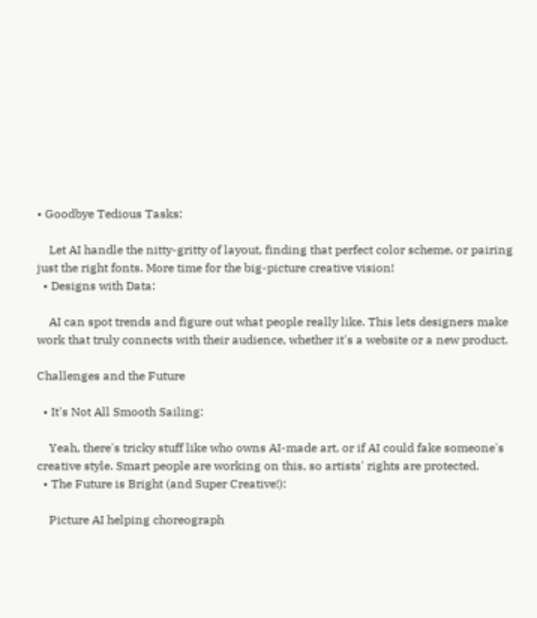• Goodbye Tedious Tasks:

    Let AI handle the nitty-gritty of layout, finding that perfect color scheme, or pairing just the right fonts. More time for the big-picture creative vision!
  • Designs with Data:

    AI can spot trends and figure out what people really like. This lets designers make work that truly connects with their audience, whether it's a website or a new product.

Challenges and the Future

  • It's Not All Smooth Sailing:

    Yeah, there's tricky stuff like who owns AI-made art, or if AI could fake someone's creative style. Smart people are working on this, so artists' rights are protected.
  • The Future is Bright (and Super Creative!):

    Picture AI helping choreograph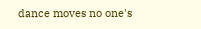dance moves no one's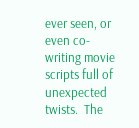ever seen, or even co-writing movie scripts full of unexpected twists.  The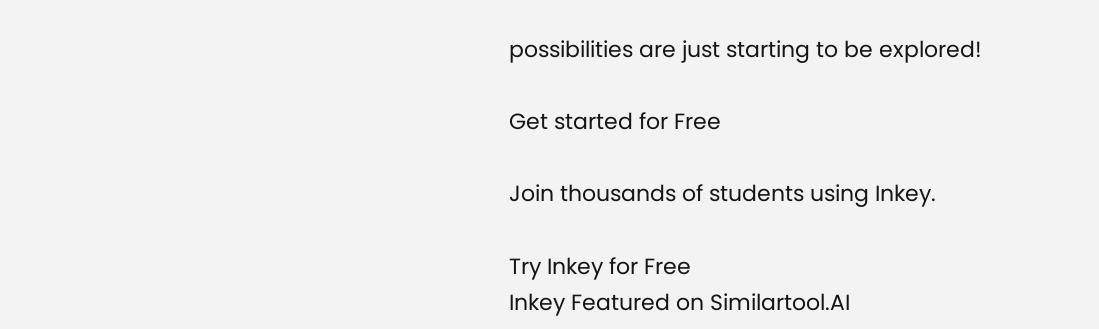possibilities are just starting to be explored!

Get started for Free

Join thousands of students using Inkey.

Try Inkey for Free
Inkey Featured on Similartool.AI